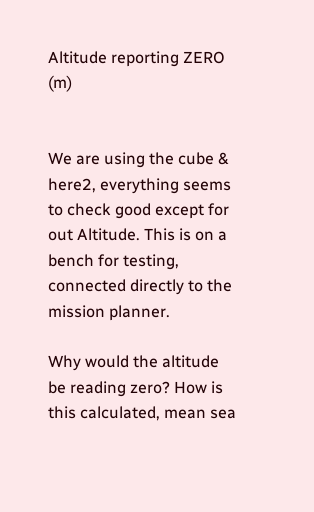Altitude reporting ZERO (m)


We are using the cube & here2, everything seems to check good except for out Altitude. This is on a bench for testing, connected directly to the mission planner.

Why would the altitude be reading zero? How is this calculated, mean sea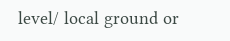level/ local ground or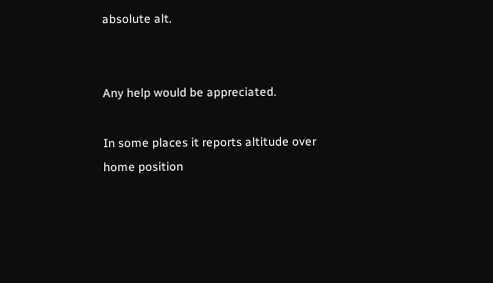absolute alt.


Any help would be appreciated.

In some places it reports altitude over home position